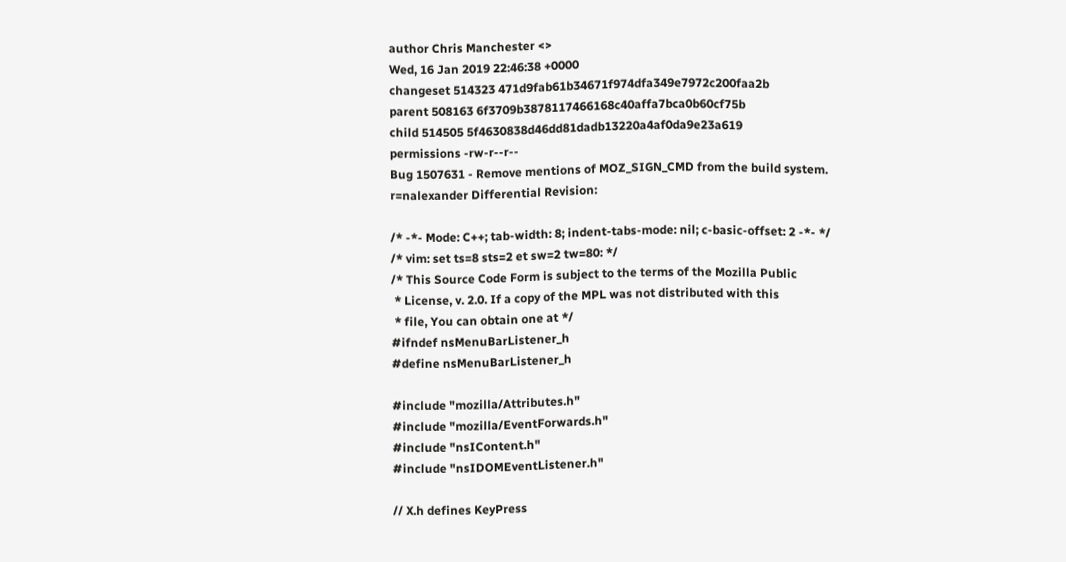author Chris Manchester <>
Wed, 16 Jan 2019 22:46:38 +0000
changeset 514323 471d9fab61b34671f974dfa349e7972c200faa2b
parent 508163 6f3709b3878117466168c40affa7bca0b60cf75b
child 514505 5f4630838d46dd81dadb13220a4af0da9e23a619
permissions -rw-r--r--
Bug 1507631 - Remove mentions of MOZ_SIGN_CMD from the build system. r=nalexander Differential Revision:

/* -*- Mode: C++; tab-width: 8; indent-tabs-mode: nil; c-basic-offset: 2 -*- */
/* vim: set ts=8 sts=2 et sw=2 tw=80: */
/* This Source Code Form is subject to the terms of the Mozilla Public
 * License, v. 2.0. If a copy of the MPL was not distributed with this
 * file, You can obtain one at */
#ifndef nsMenuBarListener_h
#define nsMenuBarListener_h

#include "mozilla/Attributes.h"
#include "mozilla/EventForwards.h"
#include "nsIContent.h"
#include "nsIDOMEventListener.h"

// X.h defines KeyPress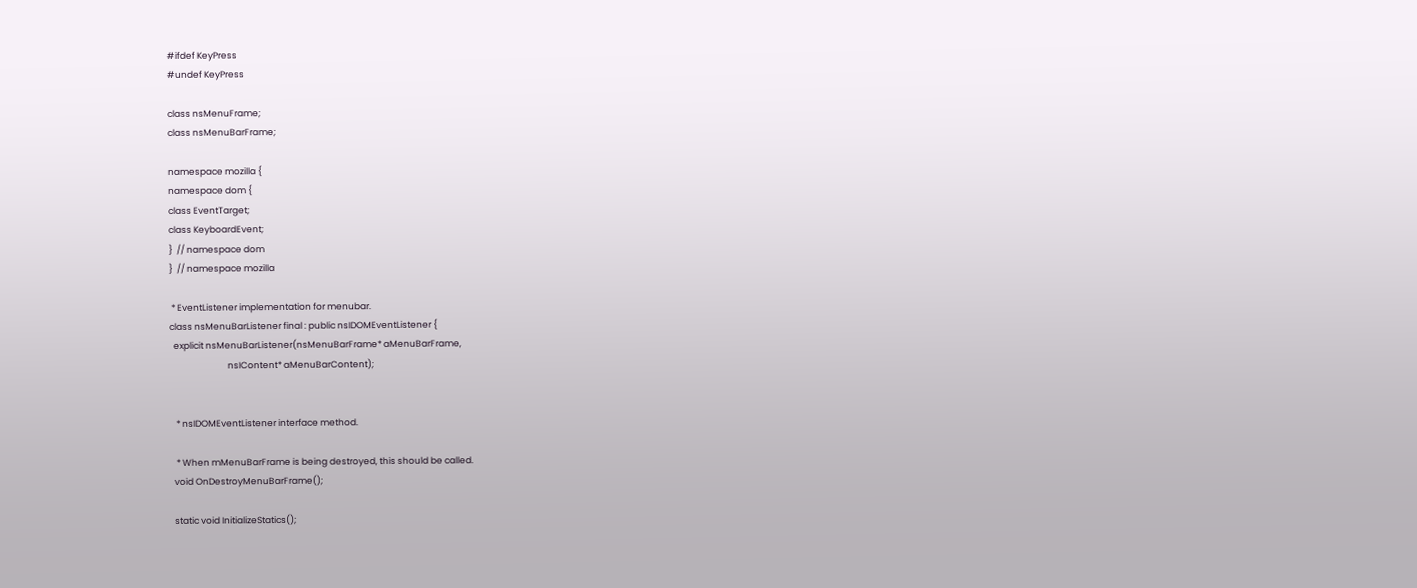#ifdef KeyPress
#undef KeyPress

class nsMenuFrame;
class nsMenuBarFrame;

namespace mozilla {
namespace dom {
class EventTarget;
class KeyboardEvent;
}  // namespace dom
}  // namespace mozilla

 * EventListener implementation for menubar.
class nsMenuBarListener final : public nsIDOMEventListener {
  explicit nsMenuBarListener(nsMenuBarFrame* aMenuBarFrame,
                             nsIContent* aMenuBarContent);


   * nsIDOMEventListener interface method.

   * When mMenuBarFrame is being destroyed, this should be called.
  void OnDestroyMenuBarFrame();

  static void InitializeStatics();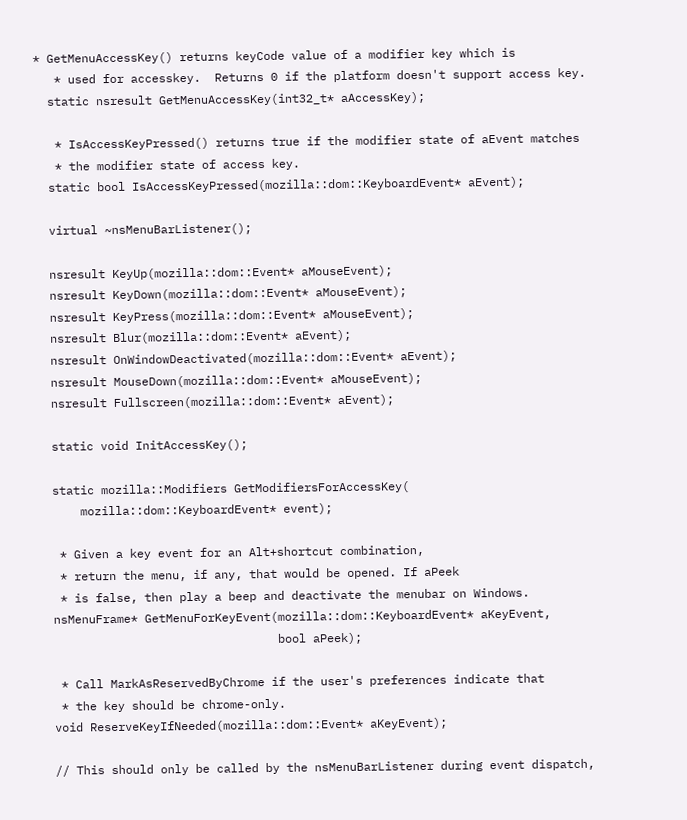* GetMenuAccessKey() returns keyCode value of a modifier key which is
   * used for accesskey.  Returns 0 if the platform doesn't support access key.
  static nsresult GetMenuAccessKey(int32_t* aAccessKey);

   * IsAccessKeyPressed() returns true if the modifier state of aEvent matches
   * the modifier state of access key.
  static bool IsAccessKeyPressed(mozilla::dom::KeyboardEvent* aEvent);

  virtual ~nsMenuBarListener();

  nsresult KeyUp(mozilla::dom::Event* aMouseEvent);
  nsresult KeyDown(mozilla::dom::Event* aMouseEvent);
  nsresult KeyPress(mozilla::dom::Event* aMouseEvent);
  nsresult Blur(mozilla::dom::Event* aEvent);
  nsresult OnWindowDeactivated(mozilla::dom::Event* aEvent);
  nsresult MouseDown(mozilla::dom::Event* aMouseEvent);
  nsresult Fullscreen(mozilla::dom::Event* aEvent);

  static void InitAccessKey();

  static mozilla::Modifiers GetModifiersForAccessKey(
      mozilla::dom::KeyboardEvent* event);

   * Given a key event for an Alt+shortcut combination,
   * return the menu, if any, that would be opened. If aPeek
   * is false, then play a beep and deactivate the menubar on Windows.
  nsMenuFrame* GetMenuForKeyEvent(mozilla::dom::KeyboardEvent* aKeyEvent,
                                  bool aPeek);

   * Call MarkAsReservedByChrome if the user's preferences indicate that
   * the key should be chrome-only.
  void ReserveKeyIfNeeded(mozilla::dom::Event* aKeyEvent);

  // This should only be called by the nsMenuBarListener during event dispatch,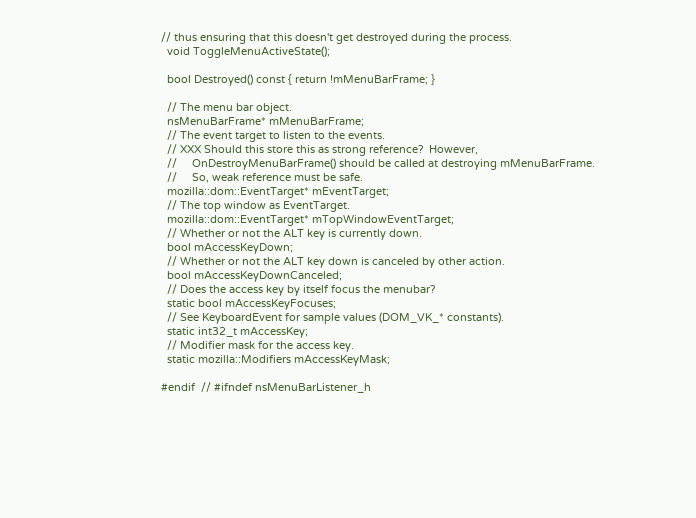// thus ensuring that this doesn't get destroyed during the process.
  void ToggleMenuActiveState();

  bool Destroyed() const { return !mMenuBarFrame; }

  // The menu bar object.
  nsMenuBarFrame* mMenuBarFrame;
  // The event target to listen to the events.
  // XXX Should this store this as strong reference?  However,
  //     OnDestroyMenuBarFrame() should be called at destroying mMenuBarFrame.
  //     So, weak reference must be safe.
  mozilla::dom::EventTarget* mEventTarget;
  // The top window as EventTarget.
  mozilla::dom::EventTarget* mTopWindowEventTarget;
  // Whether or not the ALT key is currently down.
  bool mAccessKeyDown;
  // Whether or not the ALT key down is canceled by other action.
  bool mAccessKeyDownCanceled;
  // Does the access key by itself focus the menubar?
  static bool mAccessKeyFocuses;
  // See KeyboardEvent for sample values (DOM_VK_* constants).
  static int32_t mAccessKey;
  // Modifier mask for the access key.
  static mozilla::Modifiers mAccessKeyMask;

#endif  // #ifndef nsMenuBarListener_h